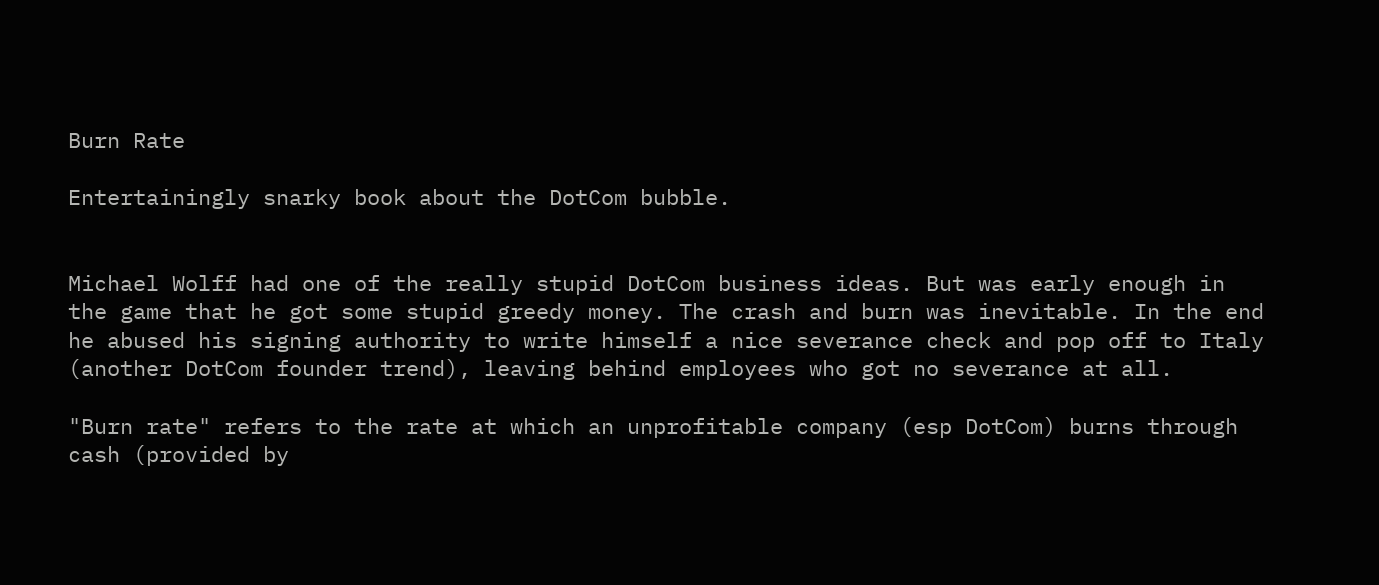Burn Rate

Entertainingly snarky book about the DotCom bubble.


Michael Wolff had one of the really stupid DotCom business ideas. But was early enough in the game that he got some stupid greedy money. The crash and burn was inevitable. In the end he abused his signing authority to write himself a nice severance check and pop off to Italy (another DotCom founder trend), leaving behind employees who got no severance at all.

"Burn rate" refers to the rate at which an unprofitable company (esp DotCom) burns through cash (provided by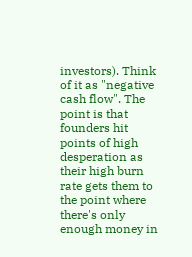investors). Think of it as "negative cash flow". The point is that founders hit points of high desperation as their high burn rate gets them to the point where there's only enough money in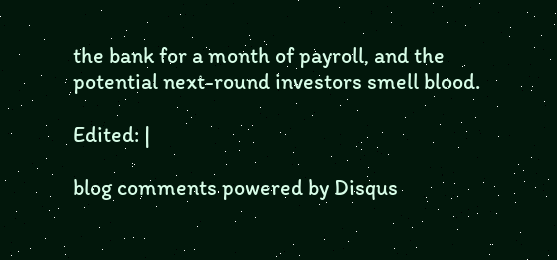the bank for a month of payroll, and the potential next-round investors smell blood.

Edited: |

blog comments powered by Disqus